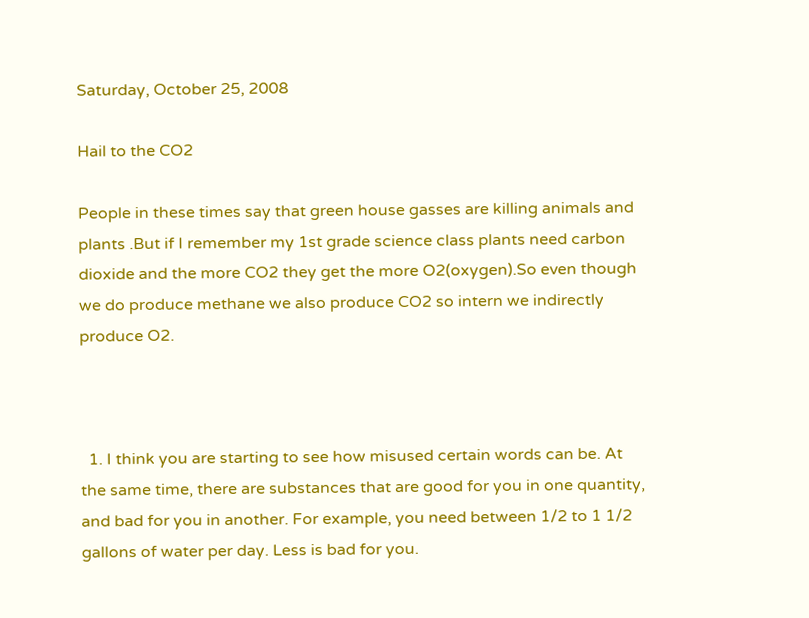Saturday, October 25, 2008

Hail to the CO2

People in these times say that green house gasses are killing animals and plants .But if I remember my 1st grade science class plants need carbon dioxide and the more CO2 they get the more O2(oxygen).So even though we do produce methane we also produce CO2 so intern we indirectly produce O2.



  1. I think you are starting to see how misused certain words can be. At the same time, there are substances that are good for you in one quantity, and bad for you in another. For example, you need between 1/2 to 1 1/2 gallons of water per day. Less is bad for you.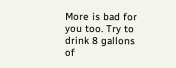More is bad for you too. Try to drink 8 gallons of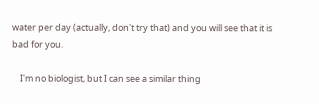water per day (actually, don't try that) and you will see that it is bad for you.

    I'm no biologist, but I can see a similar thing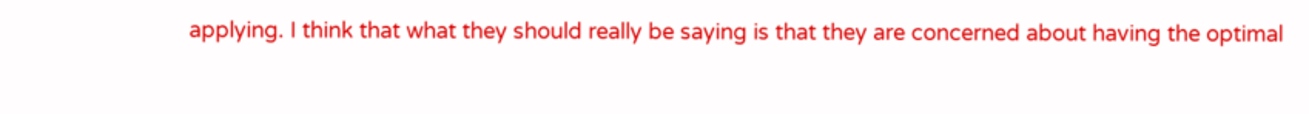applying. I think that what they should really be saying is that they are concerned about having the optimal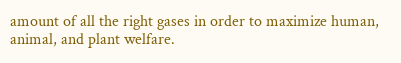amount of all the right gases in order to maximize human, animal, and plant welfare.